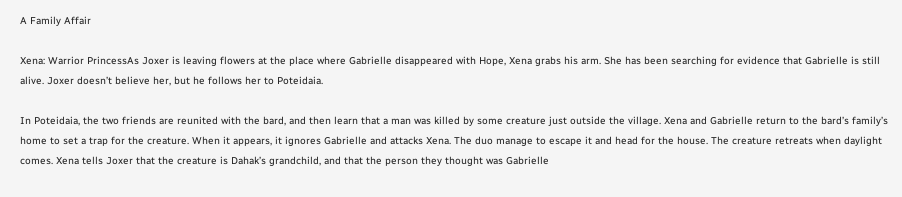A Family Affair

Xena: Warrior PrincessAs Joxer is leaving flowers at the place where Gabrielle disappeared with Hope, Xena grabs his arm. She has been searching for evidence that Gabrielle is still alive. Joxer doesn’t believe her, but he follows her to Poteidaia.

In Poteidaia, the two friends are reunited with the bard, and then learn that a man was killed by some creature just outside the village. Xena and Gabrielle return to the bard’s family’s home to set a trap for the creature. When it appears, it ignores Gabrielle and attacks Xena. The duo manage to escape it and head for the house. The creature retreats when daylight comes. Xena tells Joxer that the creature is Dahak’s grandchild, and that the person they thought was Gabrielle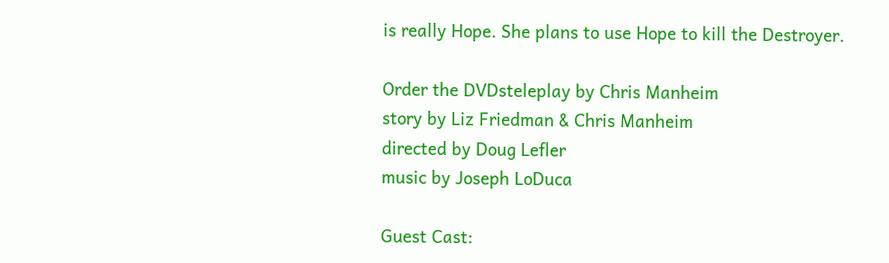is really Hope. She plans to use Hope to kill the Destroyer.

Order the DVDsteleplay by Chris Manheim
story by Liz Friedman & Chris Manheim
directed by Doug Lefler
music by Joseph LoDuca

Guest Cast: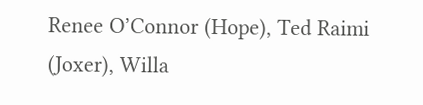Renee O’Connor (Hope), Ted Raimi (Joxer), Willa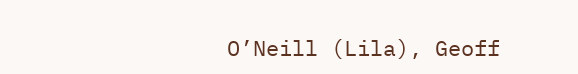O’Neill (Lila), Geoff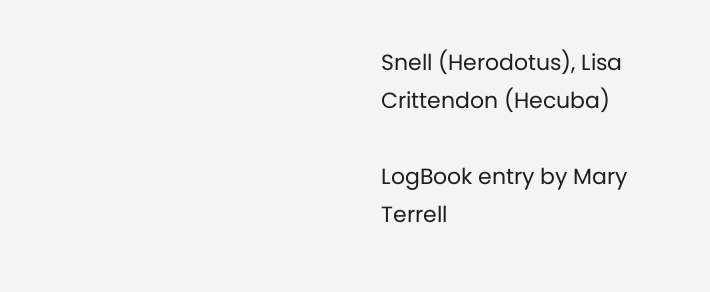Snell (Herodotus), Lisa Crittendon (Hecuba)

LogBook entry by Mary Terrell